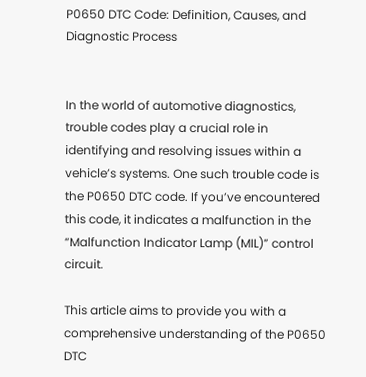P0650 DTC Code: Definition, Causes, and Diagnostic Process


In the world of automotive diagnostics, trouble codes play a crucial role in identifying and resolving issues within a vehicle’s systems. One such trouble code is the P0650 DTC code. If you’ve encountered this code, it indicates a malfunction in the “Malfunction Indicator Lamp (MIL)” control circuit.

This article aims to provide you with a comprehensive understanding of the P0650 DTC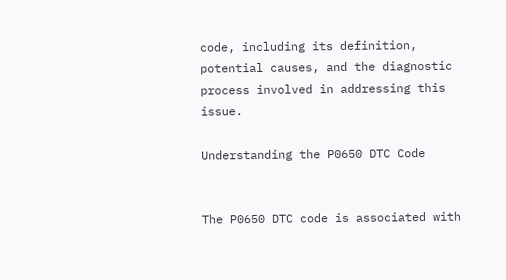code, including its definition, potential causes, and the diagnostic process involved in addressing this issue.

Understanding the P0650 DTC Code


The P0650 DTC code is associated with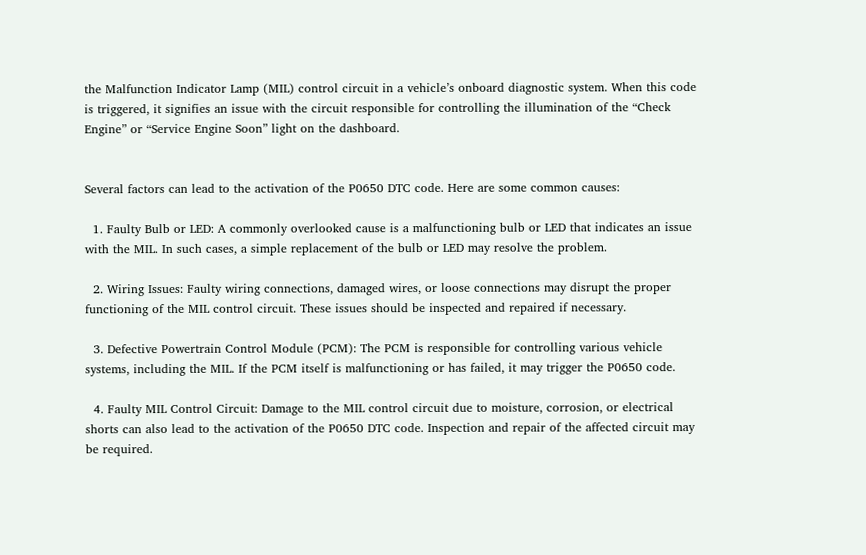the Malfunction Indicator Lamp (MIL) control circuit in a vehicle’s onboard diagnostic system. When this code is triggered, it signifies an issue with the circuit responsible for controlling the illumination of the “Check Engine” or “Service Engine Soon” light on the dashboard.


Several factors can lead to the activation of the P0650 DTC code. Here are some common causes:

  1. Faulty Bulb or LED: A commonly overlooked cause is a malfunctioning bulb or LED that indicates an issue with the MIL. In such cases, a simple replacement of the bulb or LED may resolve the problem.

  2. Wiring Issues: Faulty wiring connections, damaged wires, or loose connections may disrupt the proper functioning of the MIL control circuit. These issues should be inspected and repaired if necessary.

  3. Defective Powertrain Control Module (PCM): The PCM is responsible for controlling various vehicle systems, including the MIL. If the PCM itself is malfunctioning or has failed, it may trigger the P0650 code.

  4. Faulty MIL Control Circuit: Damage to the MIL control circuit due to moisture, corrosion, or electrical shorts can also lead to the activation of the P0650 DTC code. Inspection and repair of the affected circuit may be required.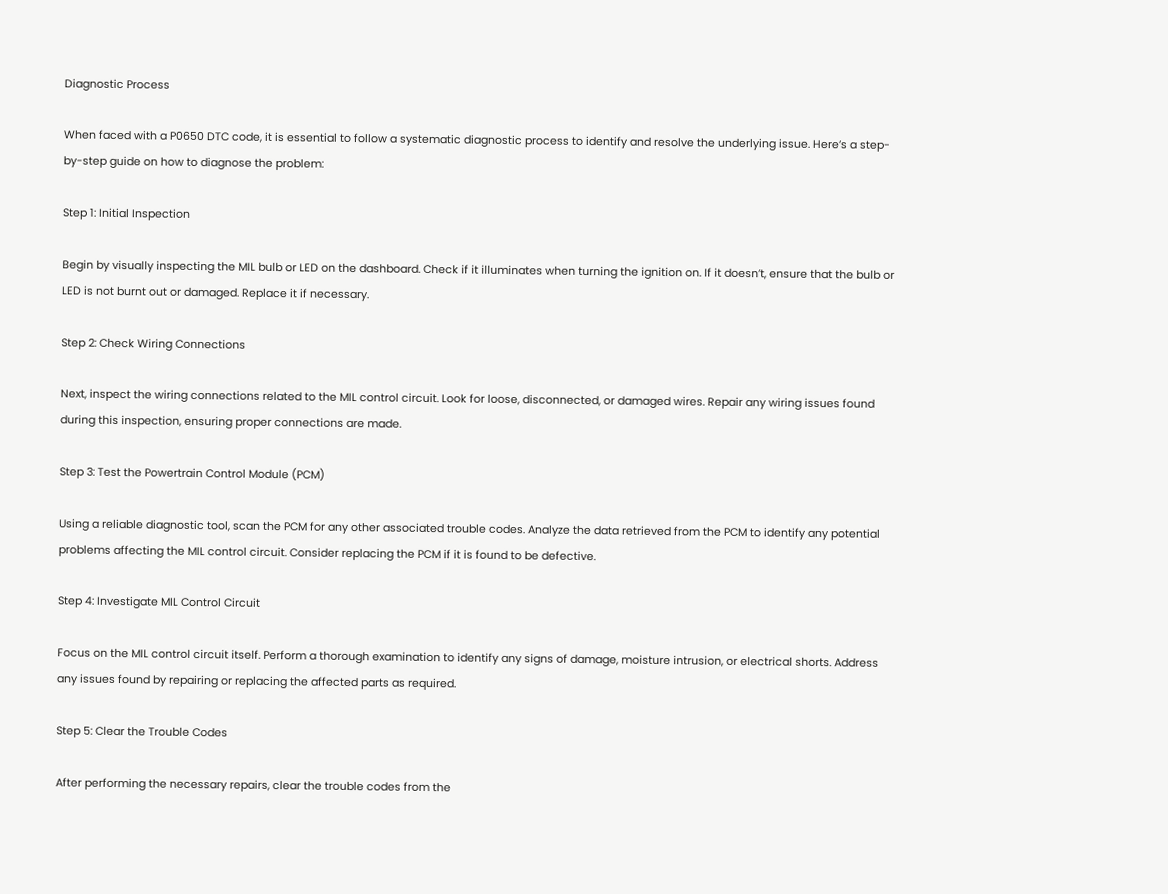Diagnostic Process

When faced with a P0650 DTC code, it is essential to follow a systematic diagnostic process to identify and resolve the underlying issue. Here’s a step-by-step guide on how to diagnose the problem:

Step 1: Initial Inspection

Begin by visually inspecting the MIL bulb or LED on the dashboard. Check if it illuminates when turning the ignition on. If it doesn’t, ensure that the bulb or LED is not burnt out or damaged. Replace it if necessary.

Step 2: Check Wiring Connections

Next, inspect the wiring connections related to the MIL control circuit. Look for loose, disconnected, or damaged wires. Repair any wiring issues found during this inspection, ensuring proper connections are made.

Step 3: Test the Powertrain Control Module (PCM)

Using a reliable diagnostic tool, scan the PCM for any other associated trouble codes. Analyze the data retrieved from the PCM to identify any potential problems affecting the MIL control circuit. Consider replacing the PCM if it is found to be defective.

Step 4: Investigate MIL Control Circuit

Focus on the MIL control circuit itself. Perform a thorough examination to identify any signs of damage, moisture intrusion, or electrical shorts. Address any issues found by repairing or replacing the affected parts as required.

Step 5: Clear the Trouble Codes

After performing the necessary repairs, clear the trouble codes from the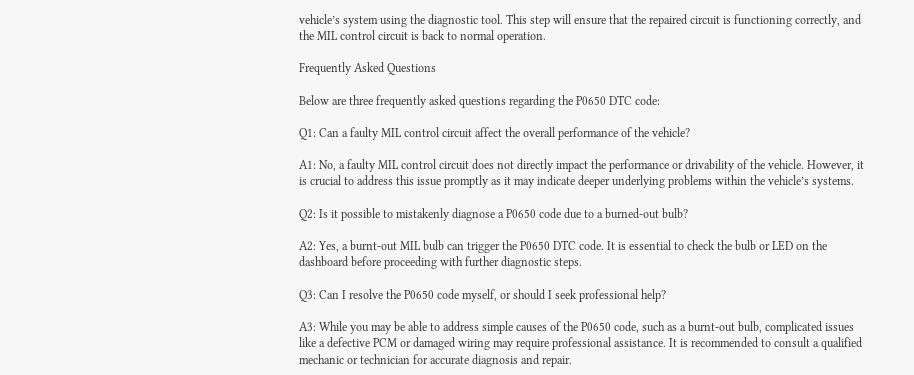vehicle’s system using the diagnostic tool. This step will ensure that the repaired circuit is functioning correctly, and the MIL control circuit is back to normal operation.

Frequently Asked Questions

Below are three frequently asked questions regarding the P0650 DTC code:

Q1: Can a faulty MIL control circuit affect the overall performance of the vehicle?

A1: No, a faulty MIL control circuit does not directly impact the performance or drivability of the vehicle. However, it is crucial to address this issue promptly as it may indicate deeper underlying problems within the vehicle’s systems.

Q2: Is it possible to mistakenly diagnose a P0650 code due to a burned-out bulb?

A2: Yes, a burnt-out MIL bulb can trigger the P0650 DTC code. It is essential to check the bulb or LED on the dashboard before proceeding with further diagnostic steps.

Q3: Can I resolve the P0650 code myself, or should I seek professional help?

A3: While you may be able to address simple causes of the P0650 code, such as a burnt-out bulb, complicated issues like a defective PCM or damaged wiring may require professional assistance. It is recommended to consult a qualified mechanic or technician for accurate diagnosis and repair.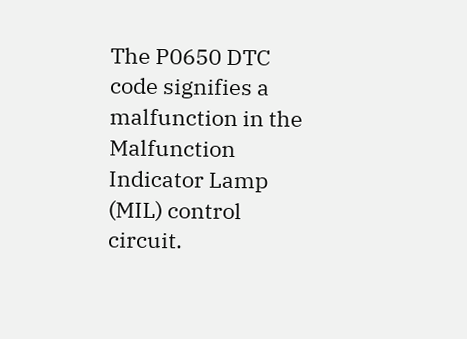The P0650 DTC code signifies a malfunction in the Malfunction Indicator Lamp (MIL) control circuit.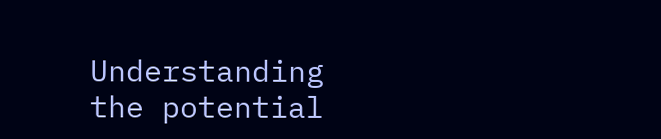Understanding the potential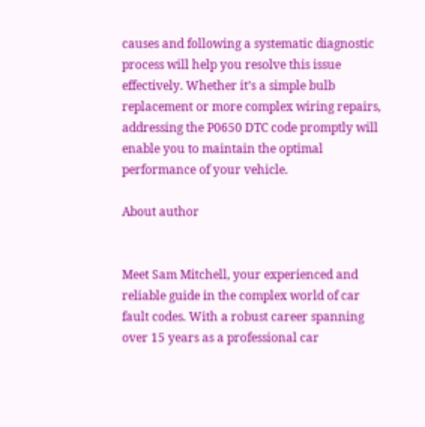causes and following a systematic diagnostic process will help you resolve this issue effectively. Whether it’s a simple bulb replacement or more complex wiring repairs, addressing the P0650 DTC code promptly will enable you to maintain the optimal performance of your vehicle.

About author


Meet Sam Mitchell, your experienced and reliable guide in the complex world of car fault codes. With a robust career spanning over 15 years as a professional car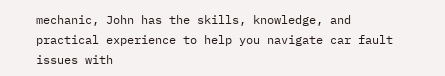mechanic, John has the skills, knowledge, and practical experience to help you navigate car fault issues with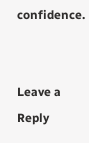confidence.


Leave a Reply